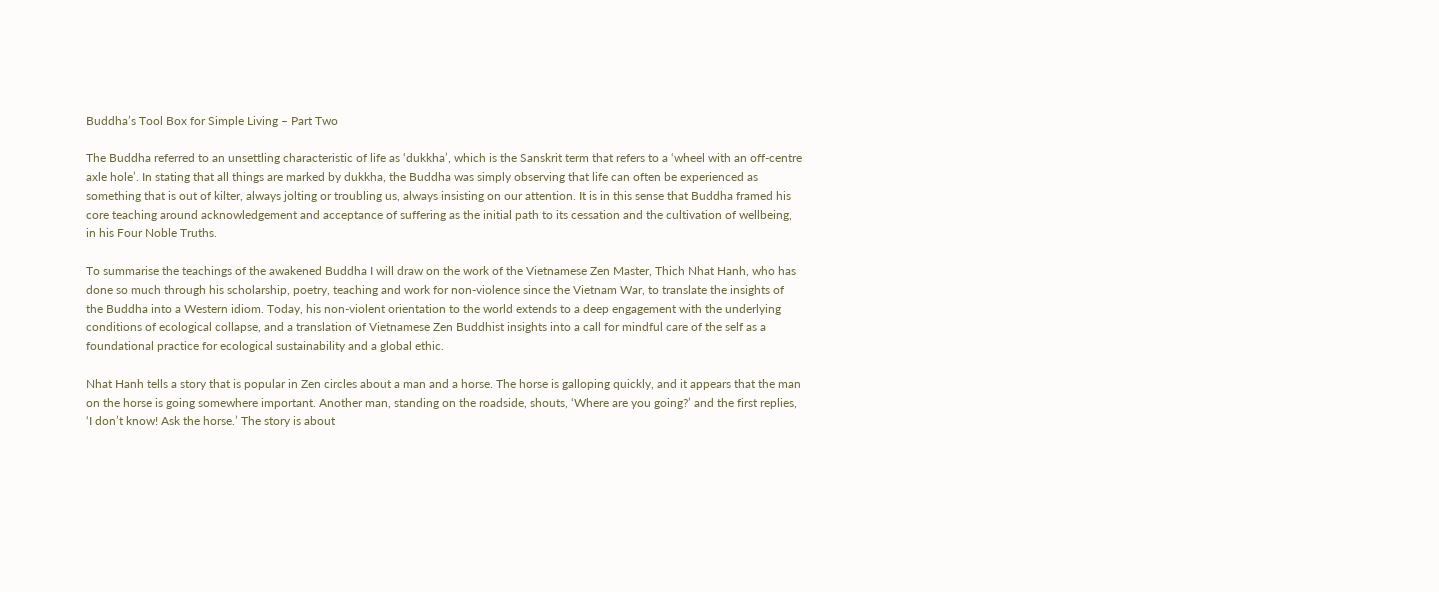Buddha’s Tool Box for Simple Living – Part Two

The Buddha referred to an unsettling characteristic of life as ‘dukkha’, which is the Sanskrit term that refers to a ‘wheel with an off-centre axle hole’. In stating that all things are marked by dukkha, the Buddha was simply observing that life can often be experienced as something that is out of kilter, always jolting or troubling us, always insisting on our attention. It is in this sense that Buddha framed his core teaching around acknowledgement and acceptance of suffering as the initial path to its cessation and the cultivation of wellbeing, in his Four Noble Truths.

To summarise the teachings of the awakened Buddha I will draw on the work of the Vietnamese Zen Master, Thich Nhat Hanh, who has done so much through his scholarship, poetry, teaching and work for non-violence since the Vietnam War, to translate the insights of the Buddha into a Western idiom. Today, his non-violent orientation to the world extends to a deep engagement with the underlying conditions of ecological collapse, and a translation of Vietnamese Zen Buddhist insights into a call for mindful care of the self as a foundational practice for ecological sustainability and a global ethic.

Nhat Hanh tells a story that is popular in Zen circles about a man and a horse. The horse is galloping quickly, and it appears that the man on the horse is going somewhere important. Another man, standing on the roadside, shouts, ‘Where are you going?’ and the first replies, ‘I don’t know! Ask the horse.’ The story is about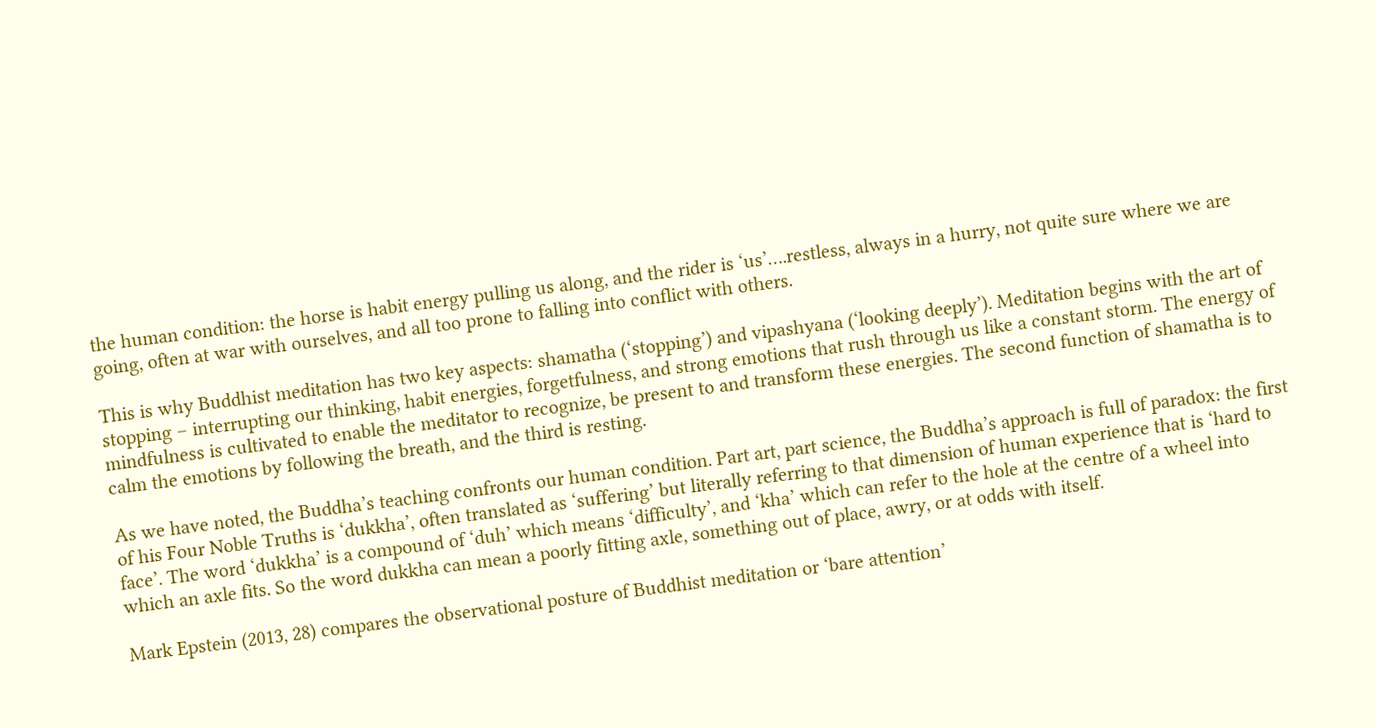the human condition: the horse is habit energy pulling us along, and the rider is ‘us’….restless, always in a hurry, not quite sure where we are going, often at war with ourselves, and all too prone to falling into conflict with others.

This is why Buddhist meditation has two key aspects: shamatha (‘stopping’) and vipashyana (‘looking deeply’). Meditation begins with the art of stopping – interrupting our thinking, habit energies, forgetfulness, and strong emotions that rush through us like a constant storm. The energy of mindfulness is cultivated to enable the meditator to recognize, be present to and transform these energies. The second function of shamatha is to calm the emotions by following the breath, and the third is resting.

As we have noted, the Buddha’s teaching confronts our human condition. Part art, part science, the Buddha’s approach is full of paradox: the first of his Four Noble Truths is ‘dukkha’, often translated as ‘suffering’ but literally referring to that dimension of human experience that is ‘hard to face’. The word ‘dukkha’ is a compound of ‘duh’ which means ‘difficulty’, and ‘kha’ which can refer to the hole at the centre of a wheel into which an axle fits. So the word dukkha can mean a poorly fitting axle, something out of place, awry, or at odds with itself.

Mark Epstein (2013, 28) compares the observational posture of Buddhist meditation or ‘bare attention’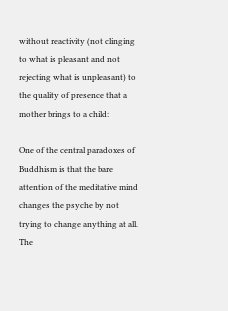without reactivity (not clinging to what is pleasant and not rejecting what is unpleasant) to the quality of presence that a mother brings to a child:

One of the central paradoxes of Buddhism is that the bare attention of the meditative mind changes the psyche by not trying to change anything at all. The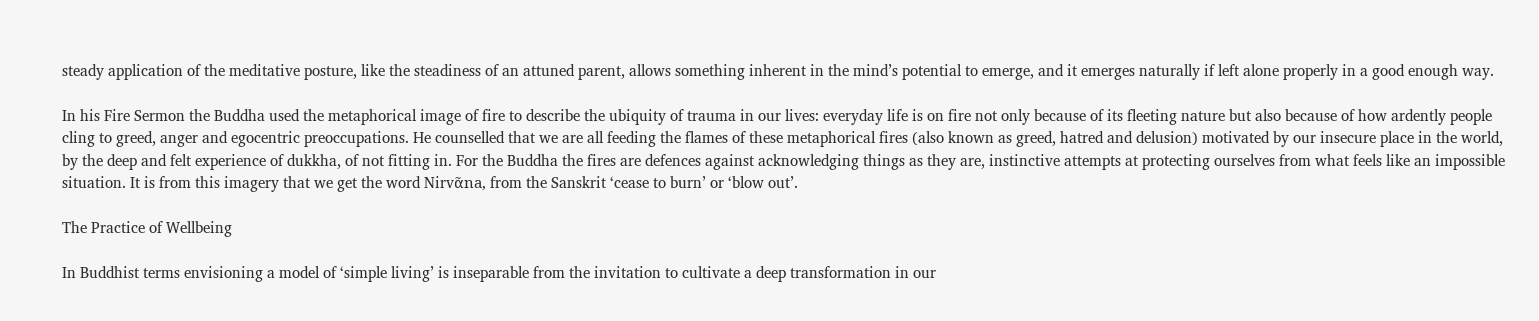steady application of the meditative posture, like the steadiness of an attuned parent, allows something inherent in the mind’s potential to emerge, and it emerges naturally if left alone properly in a good enough way.

In his Fire Sermon the Buddha used the metaphorical image of fire to describe the ubiquity of trauma in our lives: everyday life is on fire not only because of its fleeting nature but also because of how ardently people cling to greed, anger and egocentric preoccupations. He counselled that we are all feeding the flames of these metaphorical fires (also known as greed, hatred and delusion) motivated by our insecure place in the world, by the deep and felt experience of dukkha, of not fitting in. For the Buddha the fires are defences against acknowledging things as they are, instinctive attempts at protecting ourselves from what feels like an impossible situation. It is from this imagery that we get the word Nirvᾶna, from the Sanskrit ‘cease to burn’ or ‘blow out’.

The Practice of Wellbeing

In Buddhist terms envisioning a model of ‘simple living’ is inseparable from the invitation to cultivate a deep transformation in our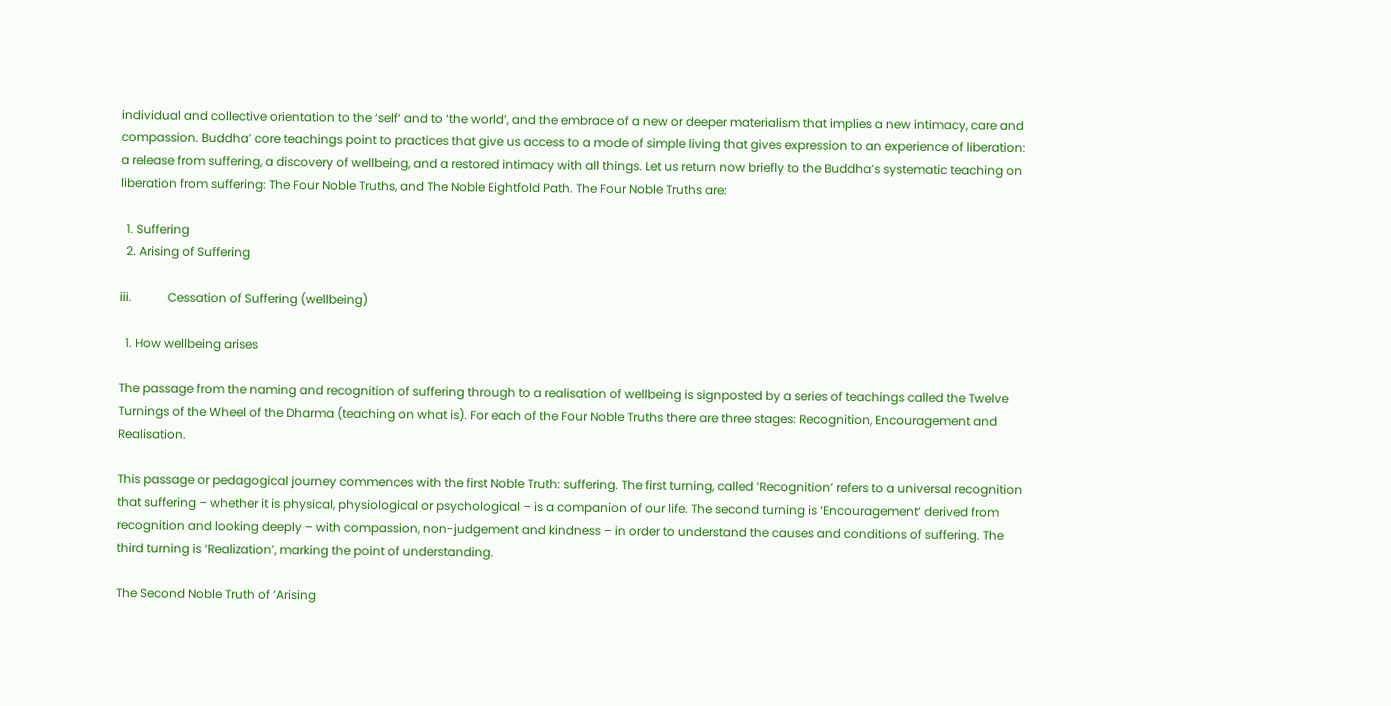individual and collective orientation to the ‘self’ and to ‘the world’, and the embrace of a new or deeper materialism that implies a new intimacy, care and compassion. Buddha’ core teachings point to practices that give us access to a mode of simple living that gives expression to an experience of liberation: a release from suffering, a discovery of wellbeing, and a restored intimacy with all things. Let us return now briefly to the Buddha’s systematic teaching on liberation from suffering: The Four Noble Truths, and The Noble Eightfold Path. The Four Noble Truths are:

  1. Suffering
  2. Arising of Suffering

iii.            Cessation of Suffering (wellbeing)

  1. How wellbeing arises

The passage from the naming and recognition of suffering through to a realisation of wellbeing is signposted by a series of teachings called the Twelve Turnings of the Wheel of the Dharma (teaching on what is). For each of the Four Noble Truths there are three stages: Recognition, Encouragement and Realisation.

This passage or pedagogical journey commences with the first Noble Truth: suffering. The first turning, called ‘Recognition’ refers to a universal recognition that suffering – whether it is physical, physiological or psychological – is a companion of our life. The second turning is ‘Encouragement’ derived from recognition and looking deeply – with compassion, non-judgement and kindness – in order to understand the causes and conditions of suffering. The third turning is ‘Realization’, marking the point of understanding.

The Second Noble Truth of ‘Arising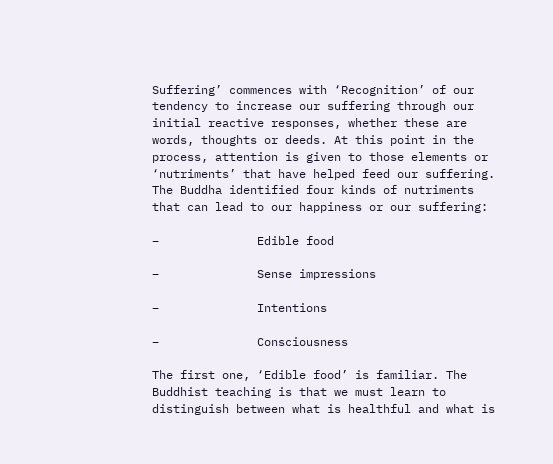Suffering’ commences with ‘Recognition’ of our tendency to increase our suffering through our initial reactive responses, whether these are words, thoughts or deeds. At this point in the process, attention is given to those elements or ‘nutriments’ that have helped feed our suffering. The Buddha identified four kinds of nutriments that can lead to our happiness or our suffering:

–              Edible food

–              Sense impressions

–              Intentions

–              Consciousness

The first one, ‘Edible food’ is familiar. The Buddhist teaching is that we must learn to distinguish between what is healthful and what is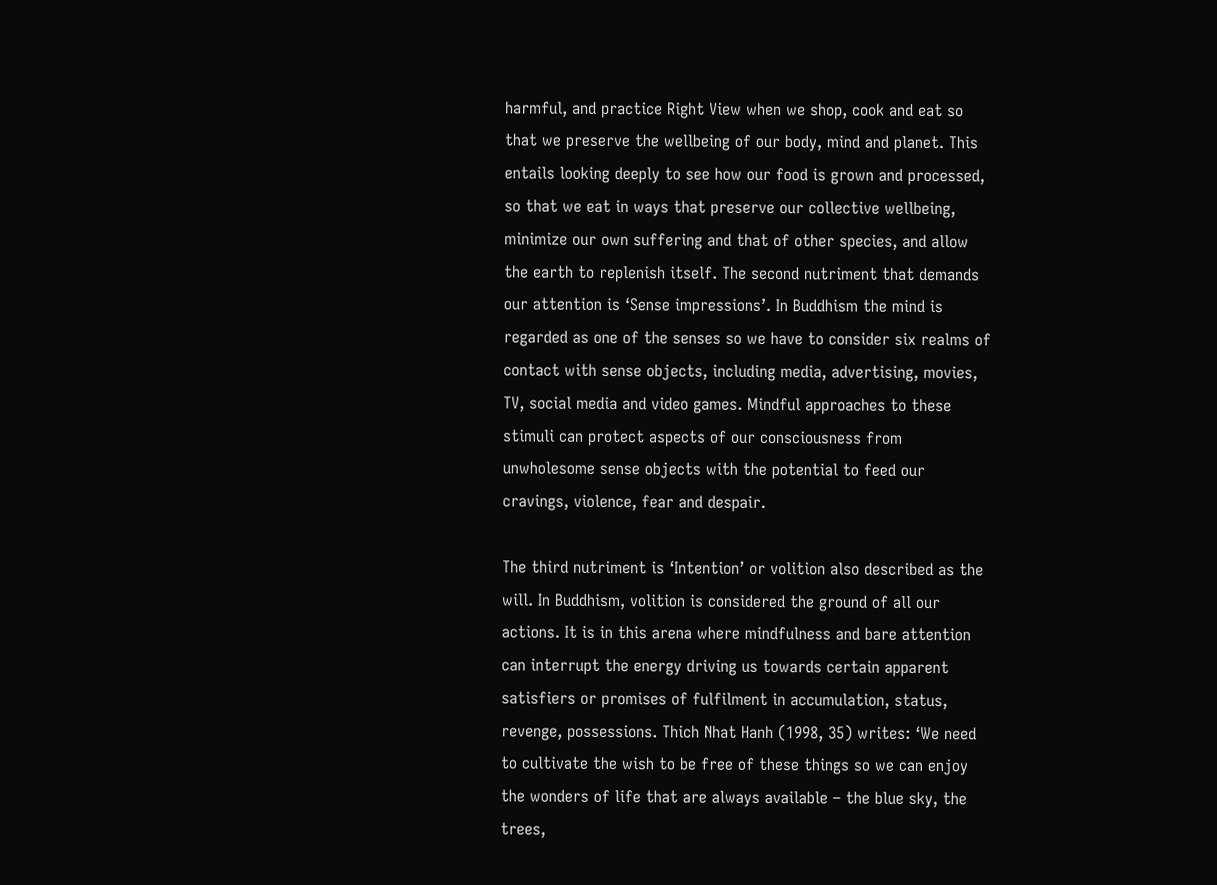harmful, and practice Right View when we shop, cook and eat so that we preserve the wellbeing of our body, mind and planet. This entails looking deeply to see how our food is grown and processed, so that we eat in ways that preserve our collective wellbeing, minimize our own suffering and that of other species, and allow the earth to replenish itself. The second nutriment that demands our attention is ‘Sense impressions’. In Buddhism the mind is regarded as one of the senses so we have to consider six realms of contact with sense objects, including media, advertising, movies, TV, social media and video games. Mindful approaches to these stimuli can protect aspects of our consciousness from unwholesome sense objects with the potential to feed our cravings, violence, fear and despair.

The third nutriment is ‘Intention’ or volition also described as the will. In Buddhism, volition is considered the ground of all our actions. It is in this arena where mindfulness and bare attention can interrupt the energy driving us towards certain apparent satisfiers or promises of fulfilment in accumulation, status, revenge, possessions. Thich Nhat Hanh (1998, 35) writes: ‘We need to cultivate the wish to be free of these things so we can enjoy the wonders of life that are always available – the blue sky, the trees,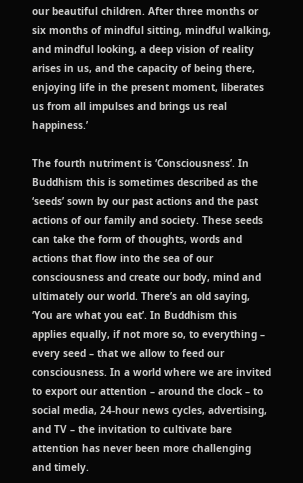our beautiful children. After three months or six months of mindful sitting, mindful walking, and mindful looking, a deep vision of reality arises in us, and the capacity of being there, enjoying life in the present moment, liberates us from all impulses and brings us real happiness.’

The fourth nutriment is ‘Consciousness’. In Buddhism this is sometimes described as the ‘seeds’ sown by our past actions and the past actions of our family and society. These seeds can take the form of thoughts, words and actions that flow into the sea of our consciousness and create our body, mind and ultimately our world. There’s an old saying, ‘You are what you eat’. In Buddhism this applies equally, if not more so, to everything – every seed – that we allow to feed our consciousness. In a world where we are invited to export our attention – around the clock – to social media, 24-hour news cycles, advertising, and TV – the invitation to cultivate bare attention has never been more challenging and timely.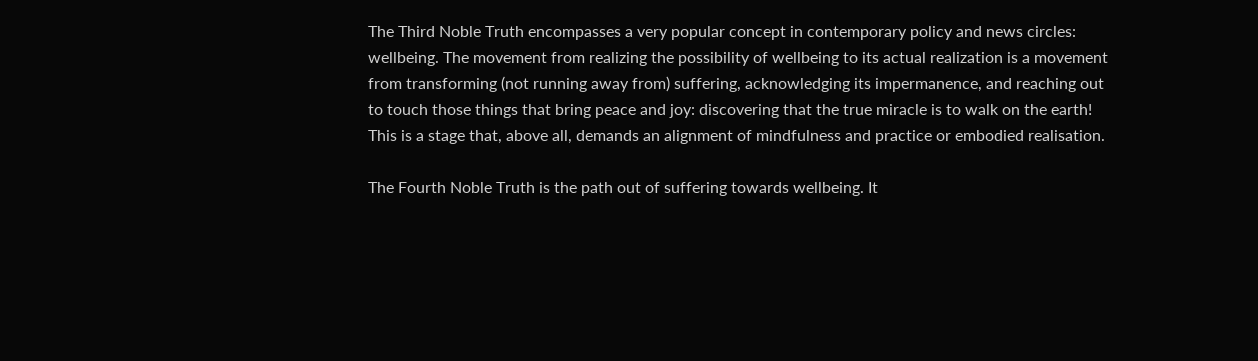The Third Noble Truth encompasses a very popular concept in contemporary policy and news circles: wellbeing. The movement from realizing the possibility of wellbeing to its actual realization is a movement from transforming (not running away from) suffering, acknowledging its impermanence, and reaching out to touch those things that bring peace and joy: discovering that the true miracle is to walk on the earth! This is a stage that, above all, demands an alignment of mindfulness and practice or embodied realisation.

The Fourth Noble Truth is the path out of suffering towards wellbeing. It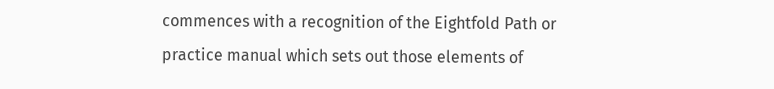commences with a recognition of the Eightfold Path or practice manual which sets out those elements of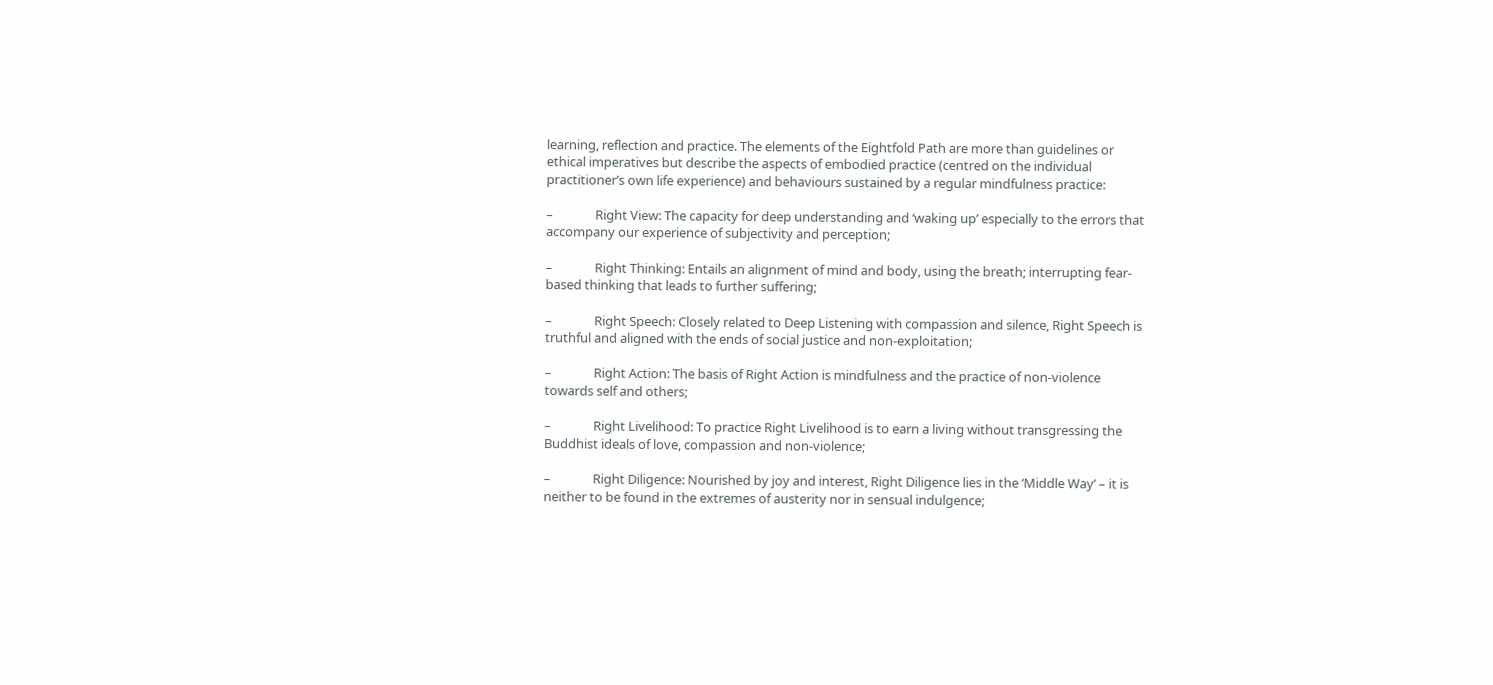learning, reflection and practice. The elements of the Eightfold Path are more than guidelines or ethical imperatives but describe the aspects of embodied practice (centred on the individual practitioner’s own life experience) and behaviours sustained by a regular mindfulness practice:

–              Right View: The capacity for deep understanding and ‘waking up’ especially to the errors that accompany our experience of subjectivity and perception;

–              Right Thinking: Entails an alignment of mind and body, using the breath; interrupting fear-based thinking that leads to further suffering;

–              Right Speech: Closely related to Deep Listening with compassion and silence, Right Speech is truthful and aligned with the ends of social justice and non-exploitation;

–              Right Action: The basis of Right Action is mindfulness and the practice of non-violence towards self and others;

–              Right Livelihood: To practice Right Livelihood is to earn a living without transgressing the Buddhist ideals of love, compassion and non-violence;

–              Right Diligence: Nourished by joy and interest, Right Diligence lies in the ‘Middle Way’ – it is neither to be found in the extremes of austerity nor in sensual indulgence;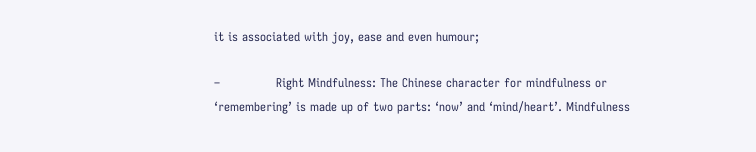it is associated with joy, ease and even humour;

–              Right Mindfulness: The Chinese character for mindfulness or ‘remembering’ is made up of two parts: ‘now’ and ‘mind/heart’. Mindfulness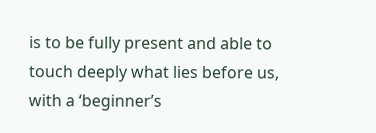is to be fully present and able to touch deeply what lies before us, with a ‘beginner’s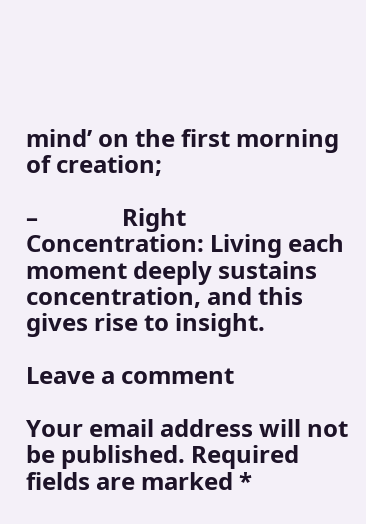mind’ on the first morning of creation;

–              Right Concentration: Living each moment deeply sustains concentration, and this gives rise to insight.

Leave a comment

Your email address will not be published. Required fields are marked *